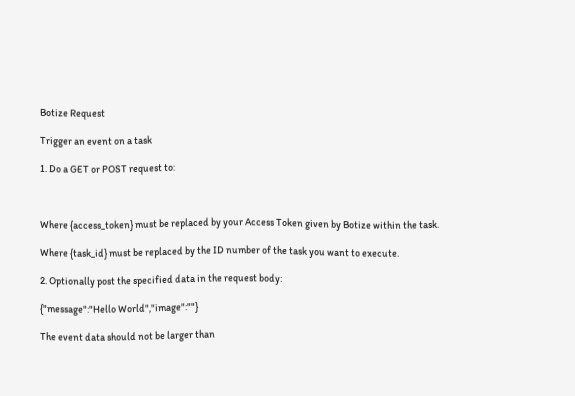Botize Request

Trigger an event on a task

1. Do a GET or POST request to:



Where {access_token} must be replaced by your Access Token given by Botize within the task.

Where {task_id} must be replaced by the ID number of the task you want to execute.

2. Optionally post the specified data in the request body:

{"message":"Hello World","image":""}

The event data should not be larger than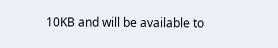10KB and will be available to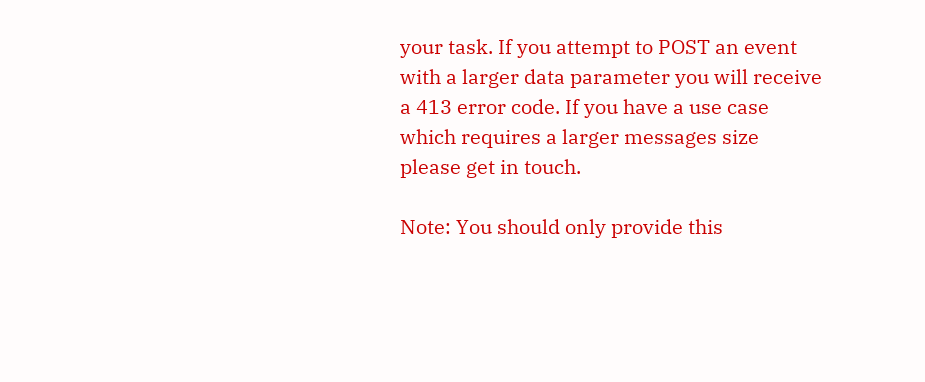your task. If you attempt to POST an event with a larger data parameter you will receive a 413 error code. If you have a use case which requires a larger messages size please get in touch.

Note: You should only provide this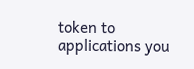token to applications you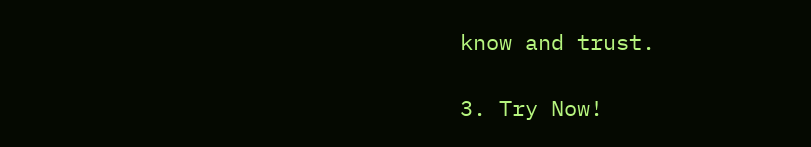know and trust.

3. Try Now!